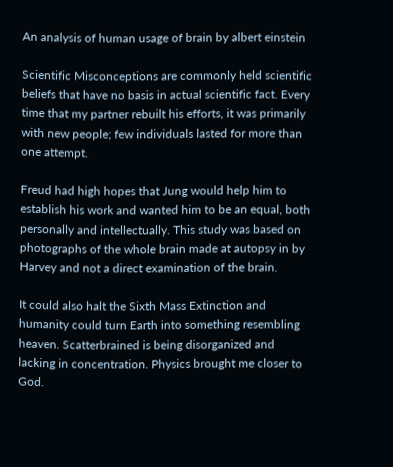An analysis of human usage of brain by albert einstein

Scientific Misconceptions are commonly held scientific beliefs that have no basis in actual scientific fact. Every time that my partner rebuilt his efforts, it was primarily with new people; few individuals lasted for more than one attempt.

Freud had high hopes that Jung would help him to establish his work and wanted him to be an equal, both personally and intellectually. This study was based on photographs of the whole brain made at autopsy in by Harvey and not a direct examination of the brain.

It could also halt the Sixth Mass Extinction and humanity could turn Earth into something resembling heaven. Scatterbrained is being disorganized and lacking in concentration. Physics brought me closer to God.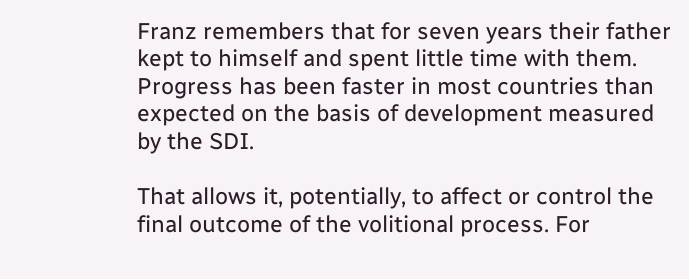Franz remembers that for seven years their father kept to himself and spent little time with them. Progress has been faster in most countries than expected on the basis of development measured by the SDI.

That allows it, potentially, to affect or control the final outcome of the volitional process. For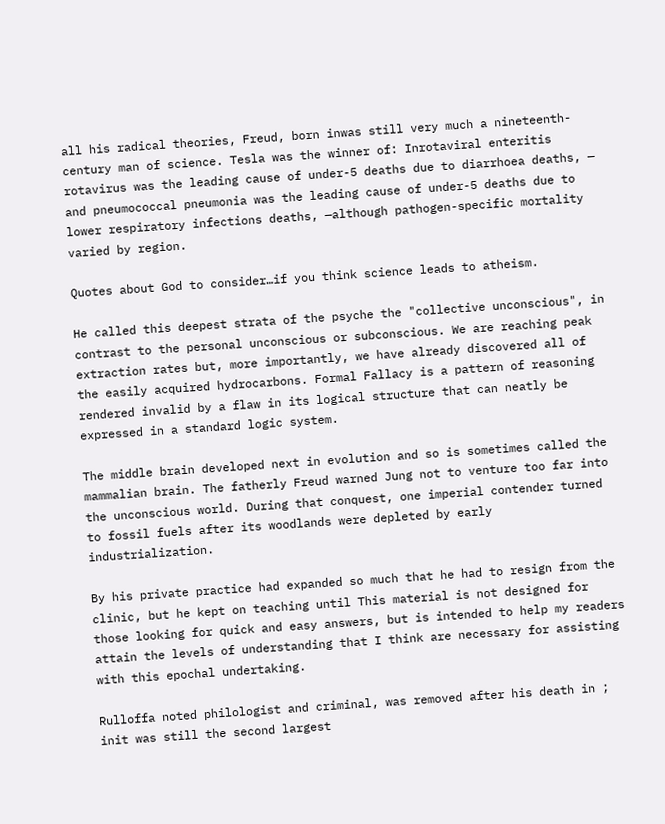all his radical theories, Freud, born inwas still very much a nineteenth-century man of science. Tesla was the winner of: Inrotaviral enteritis rotavirus was the leading cause of under-5 deaths due to diarrhoea deaths, — and pneumococcal pneumonia was the leading cause of under-5 deaths due to lower respiratory infections deaths, —although pathogen-specific mortality varied by region.

Quotes about God to consider…if you think science leads to atheism.

He called this deepest strata of the psyche the "collective unconscious", in contrast to the personal unconscious or subconscious. We are reaching peak extraction rates but, more importantly, we have already discovered all of the easily acquired hydrocarbons. Formal Fallacy is a pattern of reasoning rendered invalid by a flaw in its logical structure that can neatly be expressed in a standard logic system.

The middle brain developed next in evolution and so is sometimes called the mammalian brain. The fatherly Freud warned Jung not to venture too far into the unconscious world. During that conquest, one imperial contender turned to fossil fuels after its woodlands were depleted by early industrialization.

By his private practice had expanded so much that he had to resign from the clinic, but he kept on teaching until This material is not designed for those looking for quick and easy answers, but is intended to help my readers attain the levels of understanding that I think are necessary for assisting with this epochal undertaking.

Rulloffa noted philologist and criminal, was removed after his death in ; init was still the second largest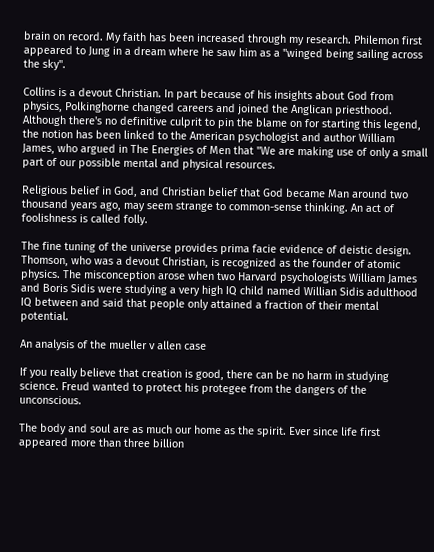brain on record. My faith has been increased through my research. Philemon first appeared to Jung in a dream where he saw him as a "winged being sailing across the sky".

Collins is a devout Christian. In part because of his insights about God from physics, Polkinghorne changed careers and joined the Anglican priesthood. Although there's no definitive culprit to pin the blame on for starting this legend, the notion has been linked to the American psychologist and author William James, who argued in The Energies of Men that "We are making use of only a small part of our possible mental and physical resources.

Religious belief in God, and Christian belief that God became Man around two thousand years ago, may seem strange to common-sense thinking. An act of foolishness is called folly.

The fine tuning of the universe provides prima facie evidence of deistic design. Thomson, who was a devout Christian, is recognized as the founder of atomic physics. The misconception arose when two Harvard psychologists William James and Boris Sidis were studying a very high IQ child named Willian Sidis adulthood IQ between and said that people only attained a fraction of their mental potential.

An analysis of the mueller v allen case

If you really believe that creation is good, there can be no harm in studying science. Freud wanted to protect his protegee from the dangers of the unconscious.

The body and soul are as much our home as the spirit. Ever since life first appeared more than three billion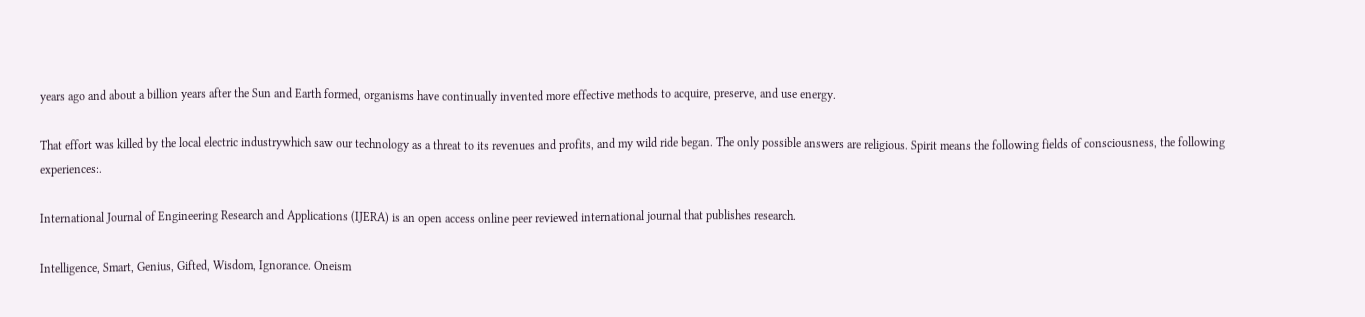years ago and about a billion years after the Sun and Earth formed, organisms have continually invented more effective methods to acquire, preserve, and use energy.

That effort was killed by the local electric industrywhich saw our technology as a threat to its revenues and profits, and my wild ride began. The only possible answers are religious. Spirit means the following fields of consciousness, the following experiences:.

International Journal of Engineering Research and Applications (IJERA) is an open access online peer reviewed international journal that publishes research.

Intelligence, Smart, Genius, Gifted, Wisdom, Ignorance. Oneism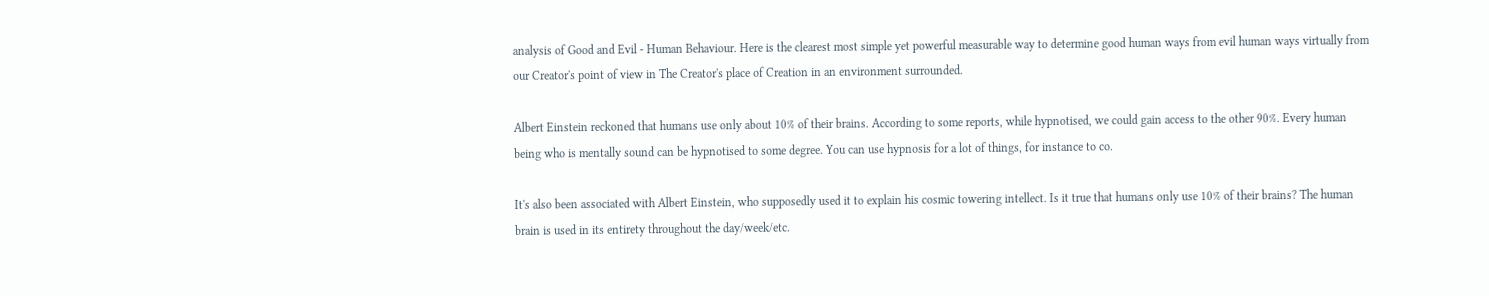analysis of Good and Evil - Human Behaviour. Here is the clearest most simple yet powerful measurable way to determine good human ways from evil human ways virtually from our Creator's point of view in The Creator's place of Creation in an environment surrounded.

Albert Einstein reckoned that humans use only about 10% of their brains. According to some reports, while hypnotised, we could gain access to the other 90%. Every human being who is mentally sound can be hypnotised to some degree. You can use hypnosis for a lot of things, for instance to co.

It's also been associated with Albert Einstein, who supposedly used it to explain his cosmic towering intellect. Is it true that humans only use 10% of their brains? The human brain is used in its entirety throughout the day/week/etc.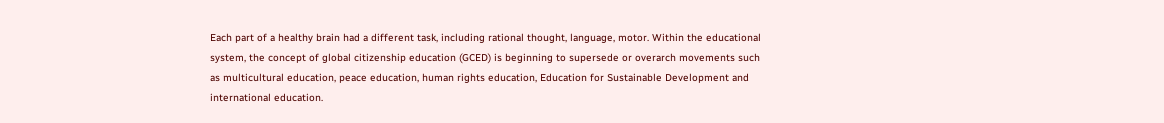Each part of a healthy brain had a different task, including rational thought, language, motor. Within the educational system, the concept of global citizenship education (GCED) is beginning to supersede or overarch movements such as multicultural education, peace education, human rights education, Education for Sustainable Development and international education.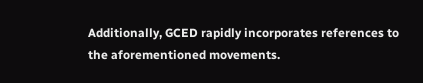Additionally, GCED rapidly incorporates references to the aforementioned movements.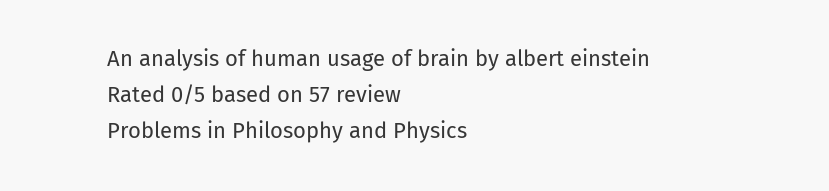An analysis of human usage of brain by albert einstein
Rated 0/5 based on 57 review
Problems in Philosophy and Physics